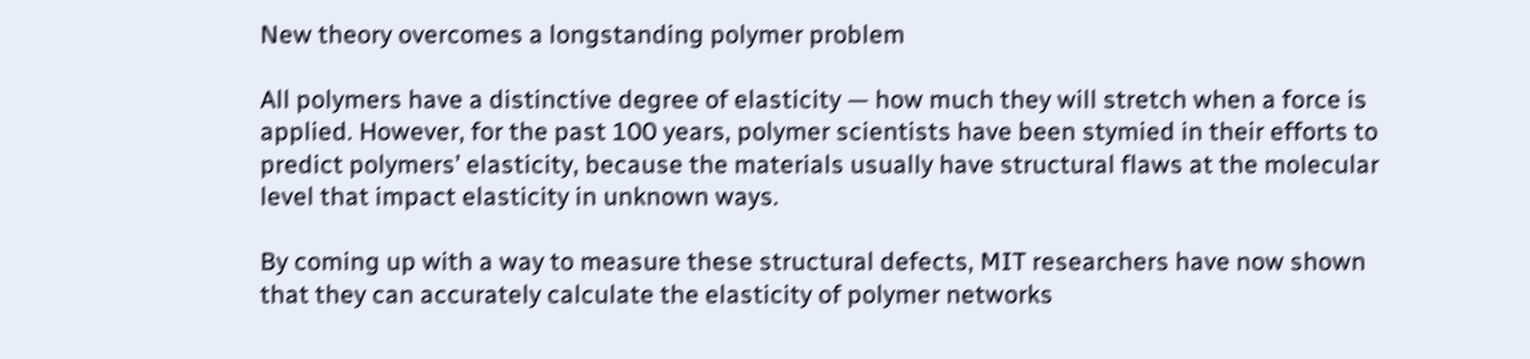New theory overcomes a longstanding polymer problem

All polymers have a distinctive degree of elasticity — how much they will stretch when a force is applied. However, for the past 100 years, polymer scientists have been stymied in their efforts to predict polymers’ elasticity, because the materials usually have structural flaws at the molecular level that impact elasticity in unknown ways.

By coming up with a way to measure these structural defects, MIT researchers have now shown that they can accurately calculate the elasticity of polymer networks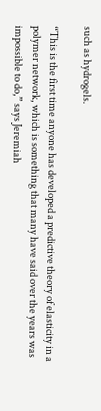such as hydrogels.

“This is the first time anyone has developed a predictive theory of elasticity in a polymer network, which is something that many have said over the years was impossible to do,” says Jeremiah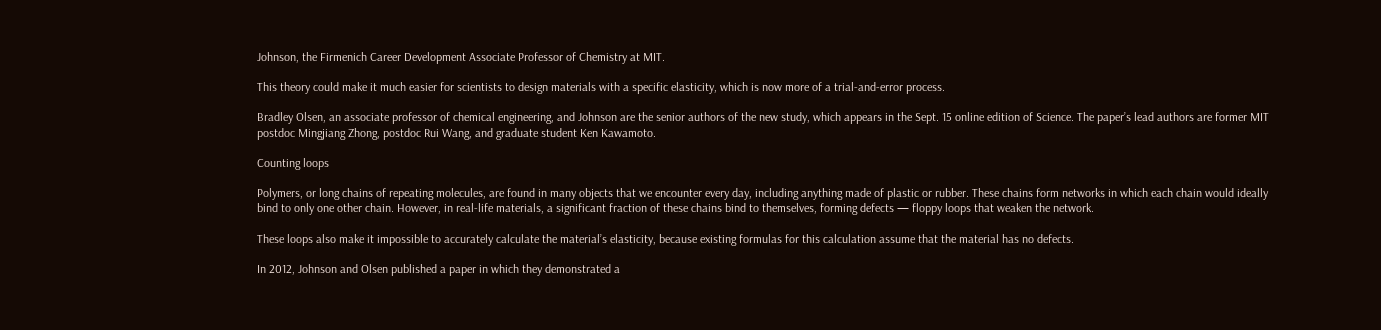Johnson, the Firmenich Career Development Associate Professor of Chemistry at MIT.

This theory could make it much easier for scientists to design materials with a specific elasticity, which is now more of a trial-and-error process.

Bradley Olsen, an associate professor of chemical engineering, and Johnson are the senior authors of the new study, which appears in the Sept. 15 online edition of Science. The paper’s lead authors are former MIT postdoc Mingjiang Zhong, postdoc Rui Wang, and graduate student Ken Kawamoto.

Counting loops

Polymers, or long chains of repeating molecules, are found in many objects that we encounter every day, including anything made of plastic or rubber. These chains form networks in which each chain would ideally bind to only one other chain. However, in real-life materials, a significant fraction of these chains bind to themselves, forming defects — floppy loops that weaken the network.

These loops also make it impossible to accurately calculate the material’s elasticity, because existing formulas for this calculation assume that the material has no defects.

In 2012, Johnson and Olsen published a paper in which they demonstrated a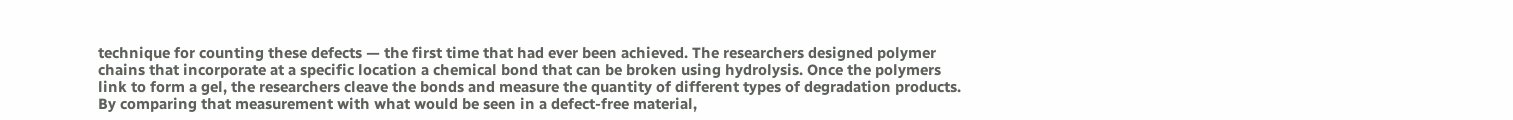technique for counting these defects — the first time that had ever been achieved. The researchers designed polymer chains that incorporate at a specific location a chemical bond that can be broken using hydrolysis. Once the polymers link to form a gel, the researchers cleave the bonds and measure the quantity of different types of degradation products. By comparing that measurement with what would be seen in a defect-free material,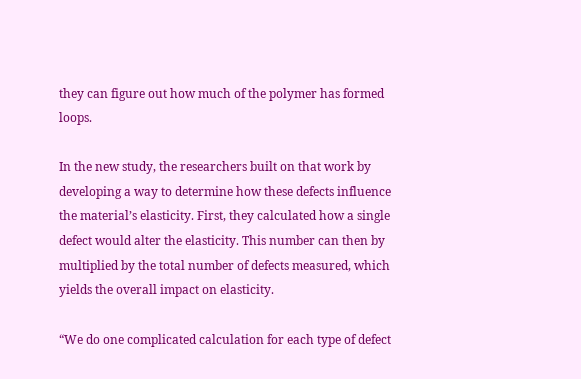they can figure out how much of the polymer has formed loops.

In the new study, the researchers built on that work by developing a way to determine how these defects influence the material’s elasticity. First, they calculated how a single defect would alter the elasticity. This number can then by multiplied by the total number of defects measured, which yields the overall impact on elasticity.

“We do one complicated calculation for each type of defect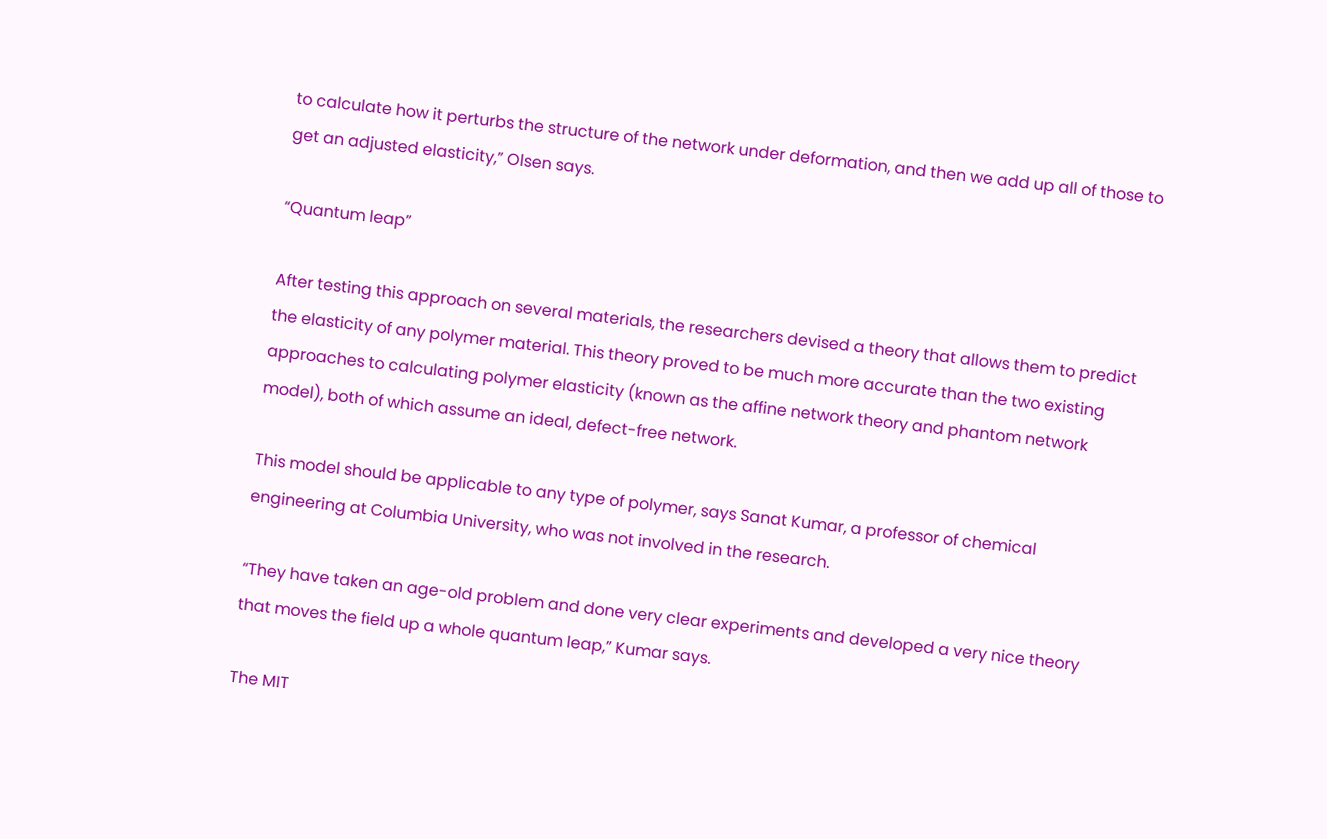to calculate how it perturbs the structure of the network under deformation, and then we add up all of those to get an adjusted elasticity,” Olsen says.

“Quantum leap”

After testing this approach on several materials, the researchers devised a theory that allows them to predict the elasticity of any polymer material. This theory proved to be much more accurate than the two existing approaches to calculating polymer elasticity (known as the affine network theory and phantom network model), both of which assume an ideal, defect-free network.

This model should be applicable to any type of polymer, says Sanat Kumar, a professor of chemical engineering at Columbia University, who was not involved in the research.

“They have taken an age-old problem and done very clear experiments and developed a very nice theory that moves the field up a whole quantum leap,” Kumar says.

The MIT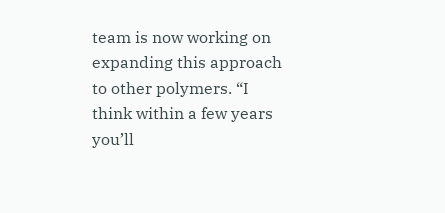team is now working on expanding this approach to other polymers. “I think within a few years you’ll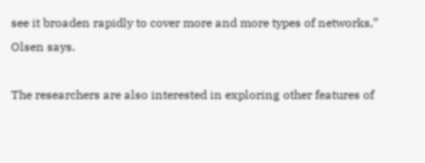see it broaden rapidly to cover more and more types of networks,” Olsen says.

The researchers are also interested in exploring other features of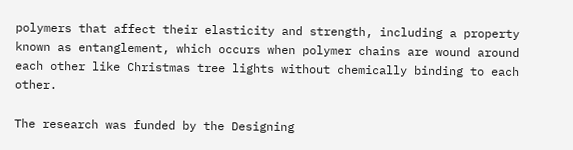polymers that affect their elasticity and strength, including a property known as entanglement, which occurs when polymer chains are wound around each other like Christmas tree lights without chemically binding to each other.

The research was funded by the Designing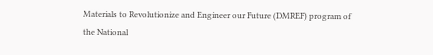Materials to Revolutionize and Engineer our Future (DMREF) program of the National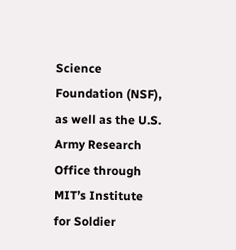Science Foundation (NSF), as well as the U.S. Army Research Office through MIT’s Institute for Soldier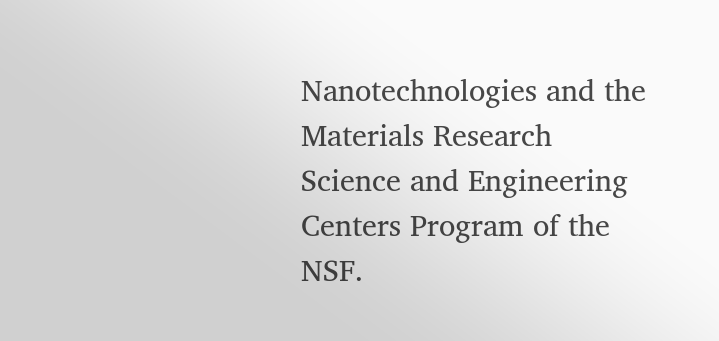Nanotechnologies and the Materials Research Science and Engineering Centers Program of the NSF.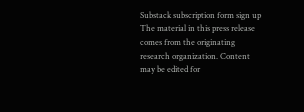Substack subscription form sign up
The material in this press release comes from the originating research organization. Content may be edited for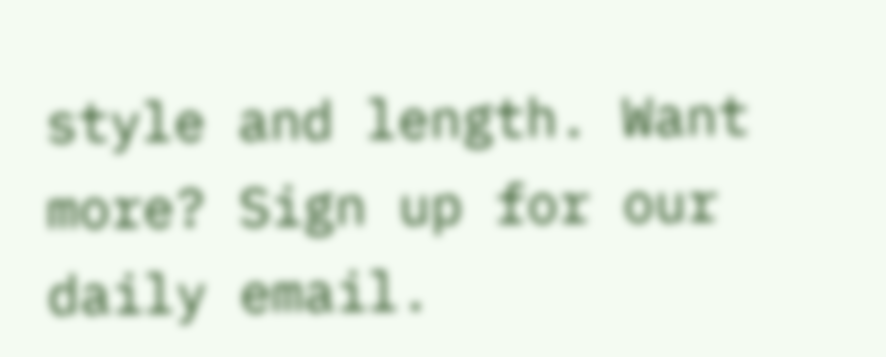style and length. Want more? Sign up for our daily email.